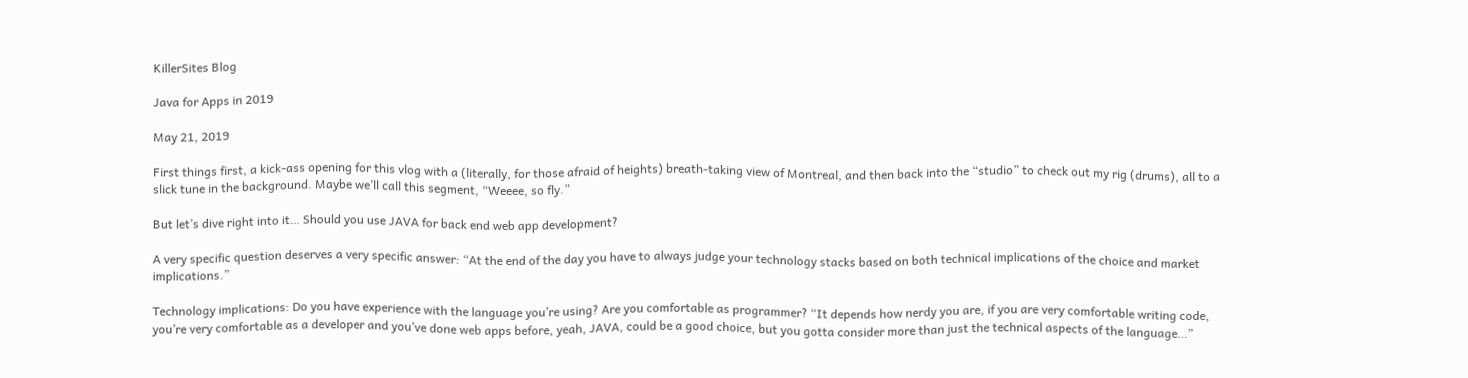KillerSites Blog

Java for Apps in 2019

May 21, 2019

First things first, a kick-ass opening for this vlog with a (literally, for those afraid of heights) breath-taking view of Montreal, and then back into the “studio” to check out my rig (drums), all to a slick tune in the background. Maybe we’ll call this segment, “Weeee, so fly.”

But let’s dive right into it… Should you use JAVA for back end web app development?

A very specific question deserves a very specific answer: “At the end of the day you have to always judge your technology stacks based on both technical implications of the choice and market implications.”

Technology implications: Do you have experience with the language you’re using? Are you comfortable as programmer? “It depends how nerdy you are, if you are very comfortable writing code, you’re very comfortable as a developer and you’ve done web apps before, yeah, JAVA, could be a good choice, but you gotta consider more than just the technical aspects of the language…”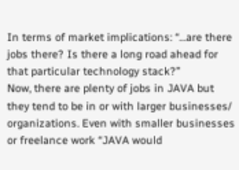In terms of market implications: “…are there jobs there? Is there a long road ahead for that particular technology stack?”
Now, there are plenty of jobs in JAVA but they tend to be in or with larger businesses/ organizations. Even with smaller businesses or freelance work “JAVA would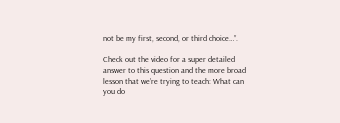not be my first, second, or third choice…”.

Check out the video for a super detailed answer to this question and the more broad lesson that we’re trying to teach: What can you do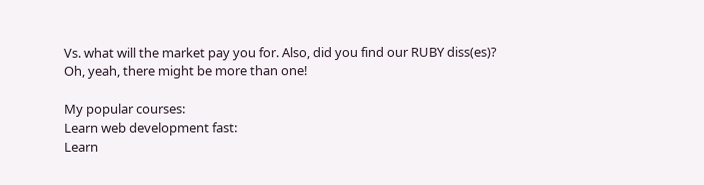Vs. what will the market pay you for. Also, did you find our RUBY diss(es)? Oh, yeah, there might be more than one!

My popular courses:
Learn web development fast:
Learn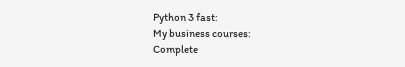Python 3 fast:
My business courses:
Complete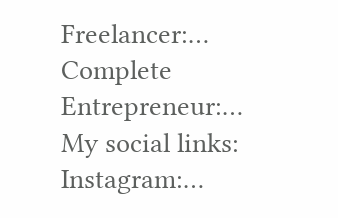Freelancer:…
Complete Entrepreneur:…
My social links: Instagram:…